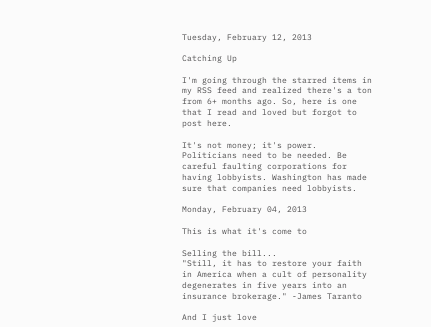Tuesday, February 12, 2013

Catching Up

I'm going through the starred items in my RSS feed and realized there's a ton from 6+ months ago. So, here is one that I read and loved but forgot to post here.

It's not money; it's power. Politicians need to be needed. Be careful faulting corporations for having lobbyists. Washington has made sure that companies need lobbyists.

Monday, February 04, 2013

This is what it's come to

Selling the bill...
"Still, it has to restore your faith in America when a cult of personality degenerates in five years into an insurance brokerage." -James Taranto

And I just love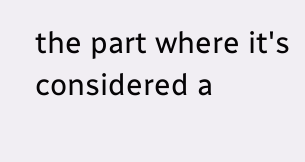the part where it's considered a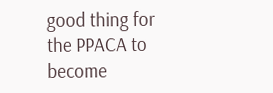good thing for the PPACA to become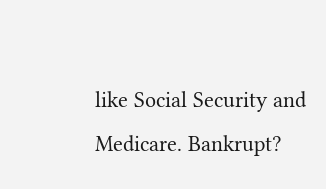like Social Security and Medicare. Bankrupt?